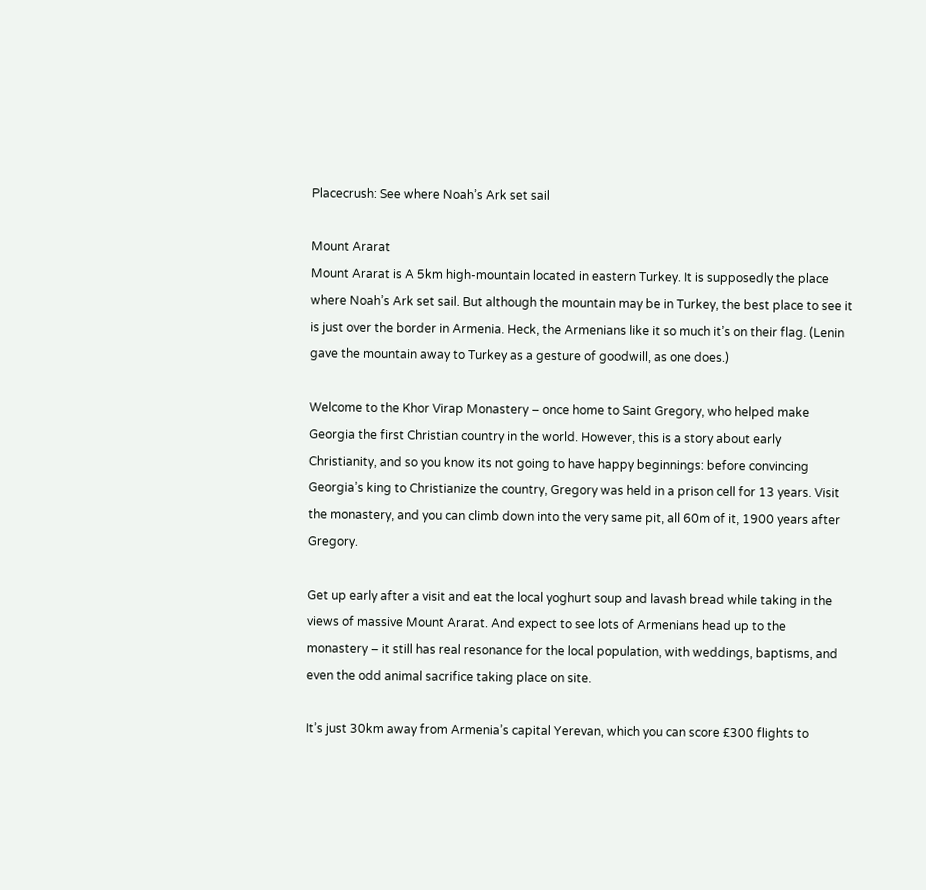Placecrush: See where Noah’s Ark set sail

Mount Ararat
Mount Ararat is A 5km high-mountain located in eastern Turkey. It is supposedly the place where Noah’s Ark set sail. But although the mountain may be in Turkey, the best place to see it is just over the border in Armenia. Heck, the Armenians like it so much it’s on their flag. (Lenin gave the mountain away to Turkey as a gesture of goodwill, as one does.)

Welcome to the Khor Virap Monastery – once home to Saint Gregory, who helped make Georgia the first Christian country in the world. However, this is a story about early Christianity, and so you know its not going to have happy beginnings: before convincing Georgia’s king to Christianize the country, Gregory was held in a prison cell for 13 years. Visit the monastery, and you can climb down into the very same pit, all 60m of it, 1900 years after Gregory.

Get up early after a visit and eat the local yoghurt soup and lavash bread while taking in the views of massive Mount Ararat. And expect to see lots of Armenians head up to the monastery – it still has real resonance for the local population, with weddings, baptisms, and even the odd animal sacrifice taking place on site.

It’s just 30km away from Armenia’s capital Yerevan, which you can score £300 flights to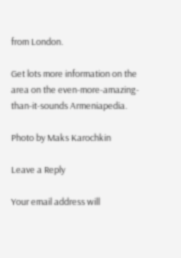from London.

Get lots more information on the area on the even-more-amazing-than-it-sounds Armeniapedia.

Photo by Maks Karochkin

Leave a Reply

Your email address will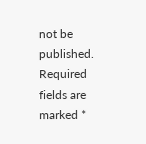not be published. Required fields are marked *